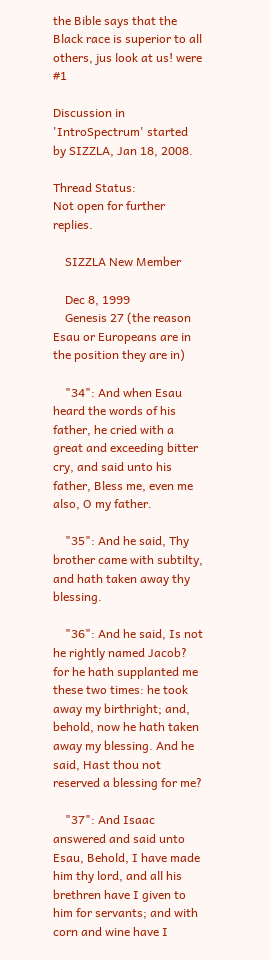the Bible says that the Black race is superior to all others, jus look at us! were #1

Discussion in 'IntroSpectrum' started by SIZZLA, Jan 18, 2008.

Thread Status:
Not open for further replies.

    SIZZLA New Member

    Dec 8, 1999
    Genesis 27 (the reason Esau or Europeans are in the position they are in)

    "34": And when Esau heard the words of his father, he cried with a great and exceeding bitter cry, and said unto his father, Bless me, even me also, O my father.

    "35": And he said, Thy brother came with subtilty, and hath taken away thy blessing.

    "36": And he said, Is not he rightly named Jacob? for he hath supplanted me these two times: he took away my birthright; and, behold, now he hath taken away my blessing. And he said, Hast thou not reserved a blessing for me?

    "37": And Isaac answered and said unto Esau, Behold, I have made him thy lord, and all his brethren have I given to him for servants; and with corn and wine have I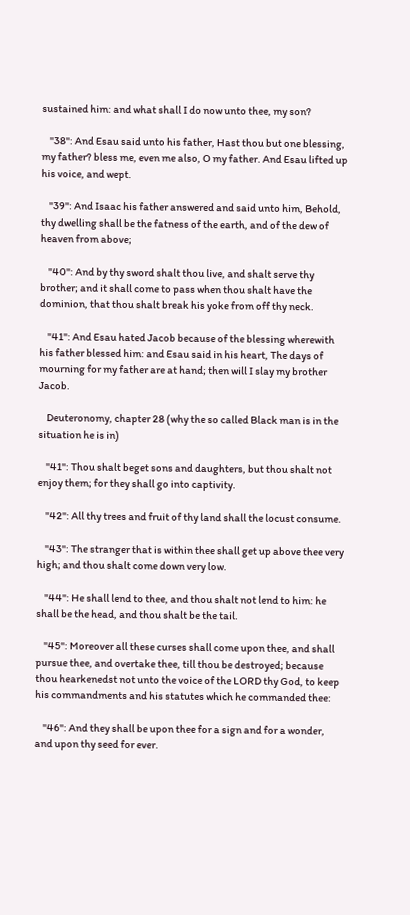sustained him: and what shall I do now unto thee, my son?

    "38": And Esau said unto his father, Hast thou but one blessing, my father? bless me, even me also, O my father. And Esau lifted up his voice, and wept.

    "39": And Isaac his father answered and said unto him, Behold, thy dwelling shall be the fatness of the earth, and of the dew of heaven from above;

    "40": And by thy sword shalt thou live, and shalt serve thy brother; and it shall come to pass when thou shalt have the dominion, that thou shalt break his yoke from off thy neck.

    "41": And Esau hated Jacob because of the blessing wherewith his father blessed him: and Esau said in his heart, The days of mourning for my father are at hand; then will I slay my brother Jacob.

    Deuteronomy, chapter 28 (why the so called Black man is in the situation he is in)

    "41": Thou shalt beget sons and daughters, but thou shalt not enjoy them; for they shall go into captivity.

    "42": All thy trees and fruit of thy land shall the locust consume.

    "43": The stranger that is within thee shall get up above thee very high; and thou shalt come down very low.

    "44": He shall lend to thee, and thou shalt not lend to him: he shall be the head, and thou shalt be the tail.

    "45": Moreover all these curses shall come upon thee, and shall pursue thee, and overtake thee, till thou be destroyed; because thou hearkenedst not unto the voice of the LORD thy God, to keep his commandments and his statutes which he commanded thee:

    "46": And they shall be upon thee for a sign and for a wonder, and upon thy seed for ever.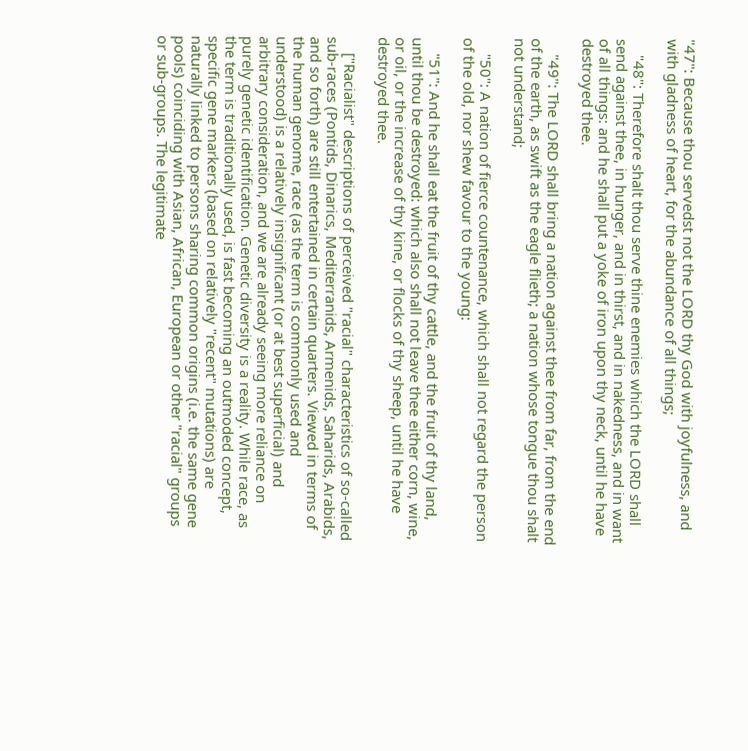"47": Because thou servedst not the LORD thy God with joyfulness, and with gladness of heart, for the abundance of all things;

    "48": Therefore shalt thou serve thine enemies which the LORD shall send against thee, in hunger, and in thirst, and in nakedness, and in want of all things: and he shall put a yoke of iron upon thy neck, until he have destroyed thee.

    "49": The LORD shall bring a nation against thee from far, from the end of the earth, as swift as the eagle flieth; a nation whose tongue thou shalt not understand;

    "50": A nation of fierce countenance, which shall not regard the person of the old, nor shew favour to the young:

    "51": And he shall eat the fruit of thy cattle, and the fruit of thy land, until thou be destroyed: which also shall not leave thee either corn, wine, or oil, or the increase of thy kine, or flocks of thy sheep, until he have destroyed thee.

    ["Racialist" descriptions of perceived "racial" characteristics of so-called sub-races (Pontids, Dinarics, Mediterranids, Armenids, Saharids, Arabids, and so forth) are still entertained in certain quarters. Viewed in terms of the human genome, race (as the term is commonly used and understood) is a relatively insignificant (or at best superficial) and arbitrary consideration, and we are already seeing more reliance on purely genetic identification. Genetic diversity is a reality. While race, as the term is traditionally used, is fast becoming an outmoded concept, specific gene markers (based on relatively "recent" mutations) are naturally linked to persons sharing common origins (i.e. the same gene pools) coinciding with Asian, African, European or other "racial" groups or sub-groups. The legitimate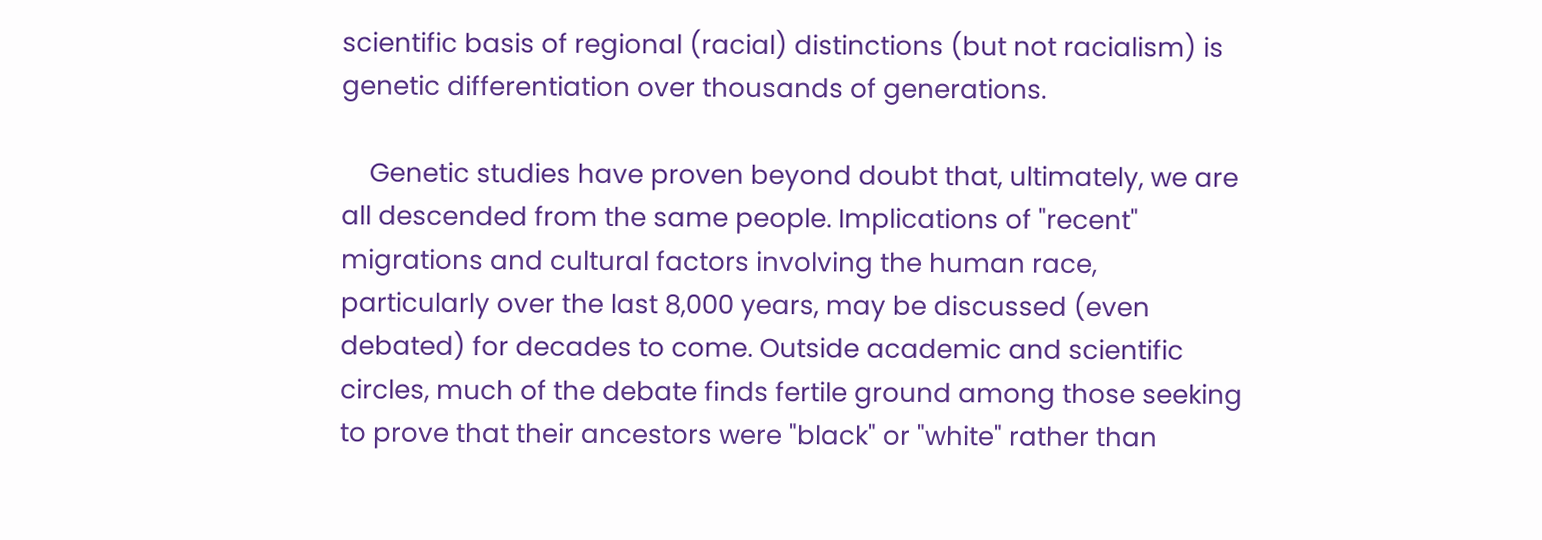scientific basis of regional (racial) distinctions (but not racialism) is genetic differentiation over thousands of generations.

    Genetic studies have proven beyond doubt that, ultimately, we are all descended from the same people. Implications of "recent" migrations and cultural factors involving the human race, particularly over the last 8,000 years, may be discussed (even debated) for decades to come. Outside academic and scientific circles, much of the debate finds fertile ground among those seeking to prove that their ancestors were "black" or "white" rather than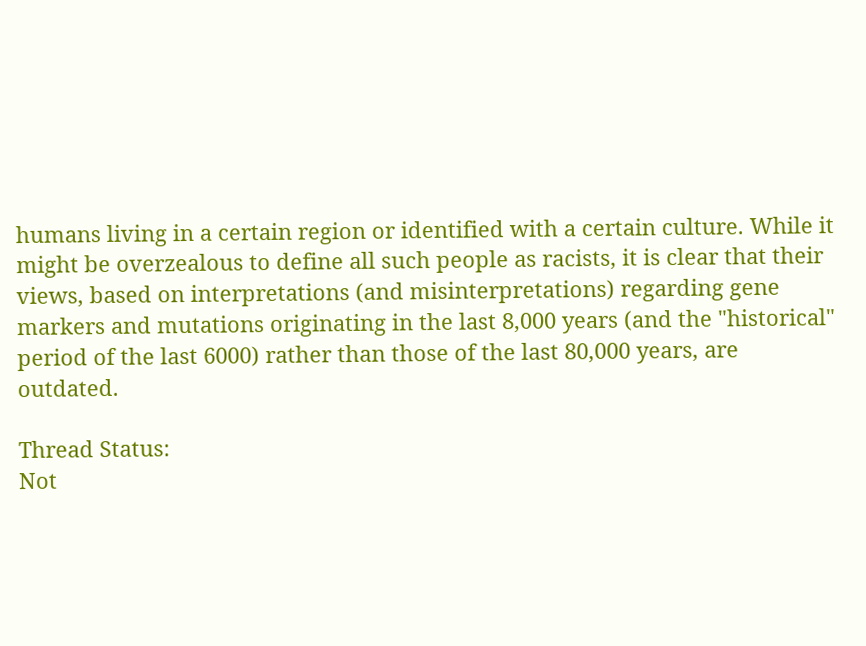humans living in a certain region or identified with a certain culture. While it might be overzealous to define all such people as racists, it is clear that their views, based on interpretations (and misinterpretations) regarding gene markers and mutations originating in the last 8,000 years (and the "historical" period of the last 6000) rather than those of the last 80,000 years, are outdated.

Thread Status:
Not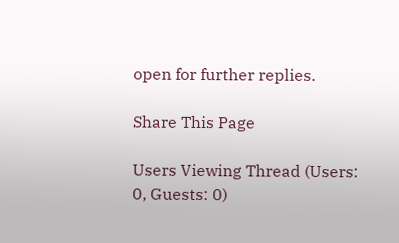open for further replies.

Share This Page

Users Viewing Thread (Users: 0, Guests: 0)